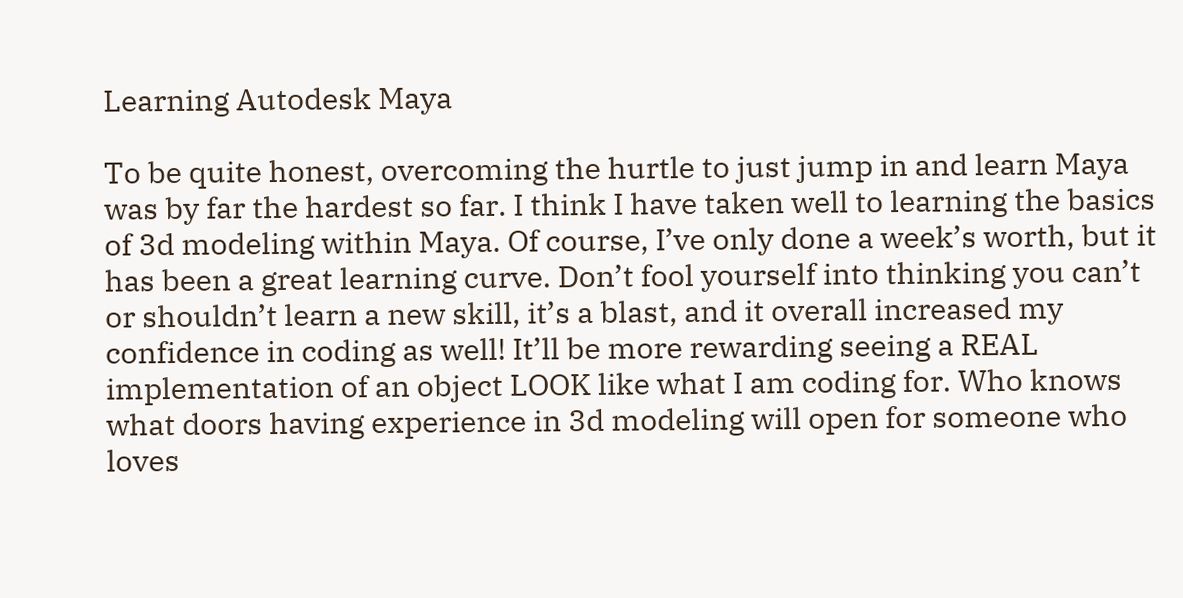Learning Autodesk Maya

To be quite honest, overcoming the hurtle to just jump in and learn Maya was by far the hardest so far. I think I have taken well to learning the basics of 3d modeling within Maya. Of course, I’ve only done a week’s worth, but it has been a great learning curve. Don’t fool yourself into thinking you can’t or shouldn’t learn a new skill, it’s a blast, and it overall increased my confidence in coding as well! It’ll be more rewarding seeing a REAL implementation of an object LOOK like what I am coding for. Who knows what doors having experience in 3d modeling will open for someone who loves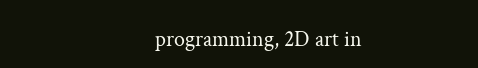programming, 2D art in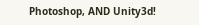Photoshop, AND Unity3d!